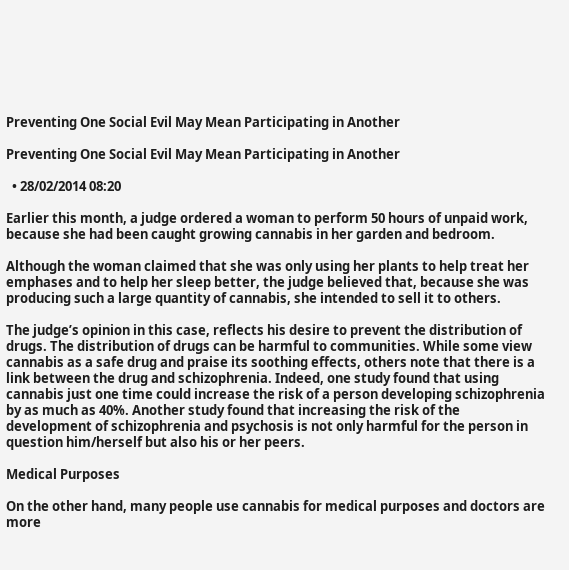Preventing One Social Evil May Mean Participating in Another

Preventing One Social Evil May Mean Participating in Another

  • 28/02/2014 08:20

Earlier this month, a judge ordered a woman to perform 50 hours of unpaid work, because she had been caught growing cannabis in her garden and bedroom.

Although the woman claimed that she was only using her plants to help treat her emphases and to help her sleep better, the judge believed that, because she was producing such a large quantity of cannabis, she intended to sell it to others.

The judge’s opinion in this case, reflects his desire to prevent the distribution of drugs. The distribution of drugs can be harmful to communities. While some view cannabis as a safe drug and praise its soothing effects, others note that there is a link between the drug and schizophrenia. Indeed, one study found that using cannabis just one time could increase the risk of a person developing schizophrenia by as much as 40%. Another study found that increasing the risk of the development of schizophrenia and psychosis is not only harmful for the person in question him/herself but also his or her peers.

Medical Purposes

On the other hand, many people use cannabis for medical purposes and doctors are more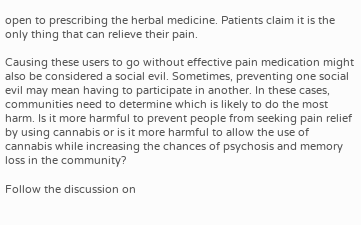open to prescribing the herbal medicine. Patients claim it is the only thing that can relieve their pain.

Causing these users to go without effective pain medication might also be considered a social evil. Sometimes, preventing one social evil may mean having to participate in another. In these cases, communities need to determine which is likely to do the most harm. Is it more harmful to prevent people from seeking pain relief by using cannabis or is it more harmful to allow the use of cannabis while increasing the chances of psychosis and memory loss in the community?

Follow the discussion on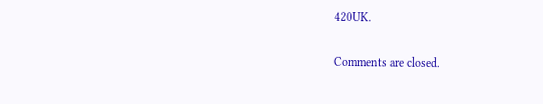420UK.

Comments are closed.